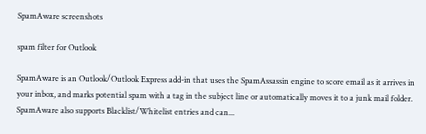SpamAware screenshots

spam filter for Outlook

SpamAware is an Outlook/Outlook Express add-in that uses the SpamAssassin engine to score email as it arrives in your inbox, and marks potential spam with a tag in the subject line or automatically moves it to a junk mail folder. SpamAware also supports Blacklist/Whitelist entries and can...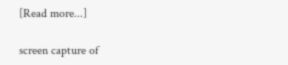[Read more...]

screen capture of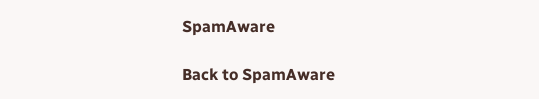SpamAware

Back to SpamAware